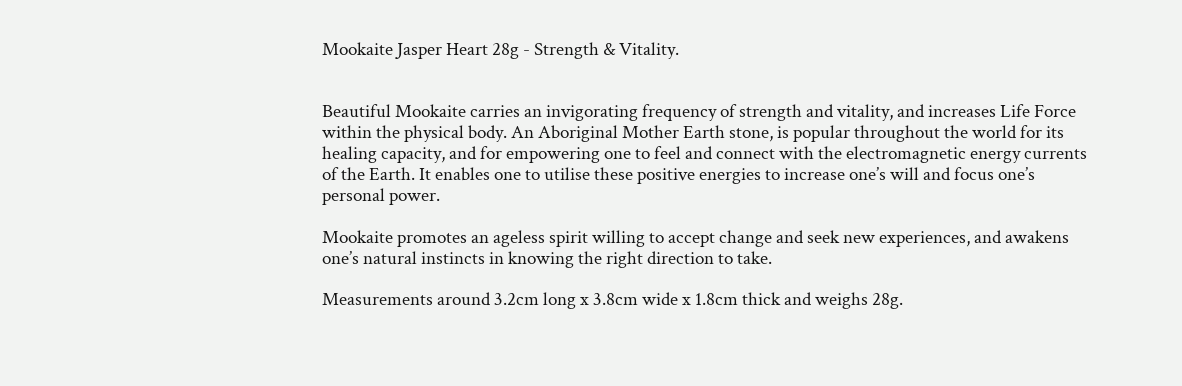Mookaite Jasper Heart 28g - Strength & Vitality.


Beautiful Mookaite carries an invigorating frequency of strength and vitality, and increases Life Force within the physical body. An Aboriginal Mother Earth stone, is popular throughout the world for its healing capacity, and for empowering one to feel and connect with the electromagnetic energy currents of the Earth. It enables one to utilise these positive energies to increase one’s will and focus one’s personal power.

Mookaite promotes an ageless spirit willing to accept change and seek new experiences, and awakens one’s natural instincts in knowing the right direction to take.

Measurements around 3.2cm long x 3.8cm wide x 1.8cm thick and weighs 28g.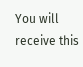You will receive this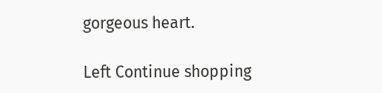gorgeous heart.

Left Continue shopping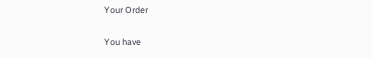Your Order

You have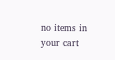no items in your cart